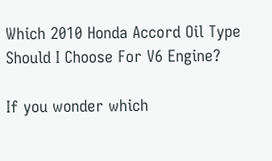Which 2010 Honda Accord Oil Type Should I Choose For V6 Engine?

If you wonder which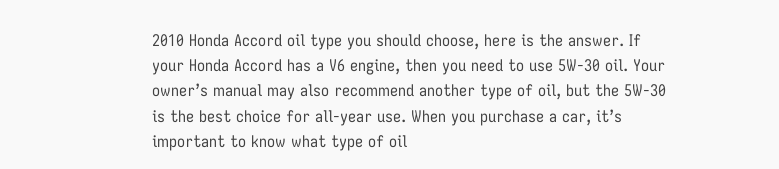2010 Honda Accord oil type you should choose, here is the answer. If your Honda Accord has a V6 engine, then you need to use 5W-30 oil. Your owner’s manual may also recommend another type of oil, but the 5W-30 is the best choice for all-year use. When you purchase a car, it’s important to know what type of oil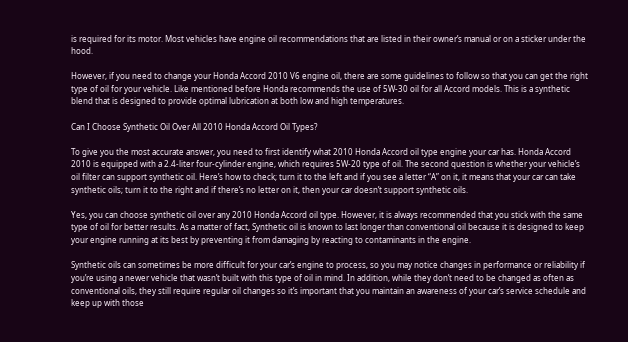is required for its motor. Most vehicles have engine oil recommendations that are listed in their owner’s manual or on a sticker under the hood.

However, if you need to change your Honda Accord 2010 V6 engine oil, there are some guidelines to follow so that you can get the right type of oil for your vehicle. Like mentioned before Honda recommends the use of 5W-30 oil for all Accord models. This is a synthetic blend that is designed to provide optimal lubrication at both low and high temperatures.

Can I Choose Synthetic Oil Over All 2010 Honda Accord Oil Types?

To give you the most accurate answer, you need to first identify what 2010 Honda Accord oil type engine your car has. Honda Accord 2010 is equipped with a 2.4-liter four-cylinder engine, which requires 5W-20 type of oil. The second question is whether your vehicle’s oil filter can support synthetic oil. Here’s how to check; turn it to the left and if you see a letter “A” on it, it means that your car can take synthetic oils; turn it to the right and if there’s no letter on it, then your car doesn’t support synthetic oils.

Yes, you can choose synthetic oil over any 2010 Honda Accord oil type. However, it is always recommended that you stick with the same type of oil for better results. As a matter of fact, Synthetic oil is known to last longer than conventional oil because it is designed to keep your engine running at its best by preventing it from damaging by reacting to contaminants in the engine.

Synthetic oils can sometimes be more difficult for your car’s engine to process, so you may notice changes in performance or reliability if you’re using a newer vehicle that wasn’t built with this type of oil in mind. In addition, while they don’t need to be changed as often as conventional oils, they still require regular oil changes so it’s important that you maintain an awareness of your car’s service schedule and keep up with those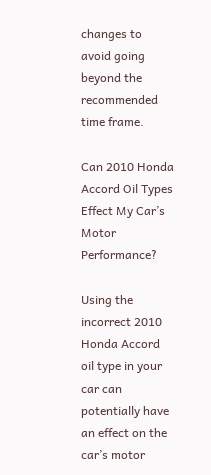changes to avoid going beyond the recommended time frame.

Can 2010 Honda Accord Oil Types Effect My Car’s Motor Performance?

Using the incorrect 2010 Honda Accord oil type in your car can potentially have an effect on the car’s motor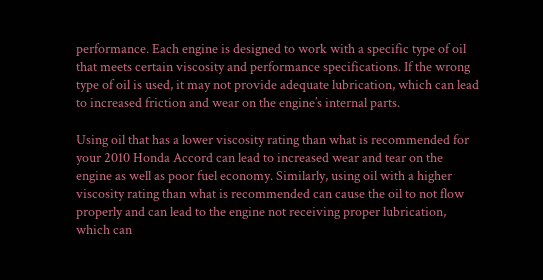performance. Each engine is designed to work with a specific type of oil that meets certain viscosity and performance specifications. If the wrong type of oil is used, it may not provide adequate lubrication, which can lead to increased friction and wear on the engine’s internal parts.

Using oil that has a lower viscosity rating than what is recommended for your 2010 Honda Accord can lead to increased wear and tear on the engine as well as poor fuel economy. Similarly, using oil with a higher viscosity rating than what is recommended can cause the oil to not flow properly and can lead to the engine not receiving proper lubrication, which can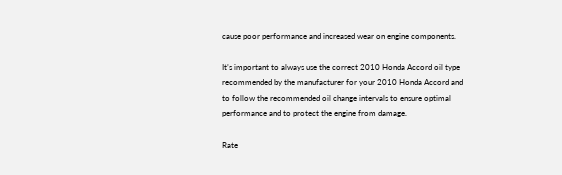cause poor performance and increased wear on engine components.

It’s important to always use the correct 2010 Honda Accord oil type recommended by the manufacturer for your 2010 Honda Accord and to follow the recommended oil change intervals to ensure optimal performance and to protect the engine from damage.

Rate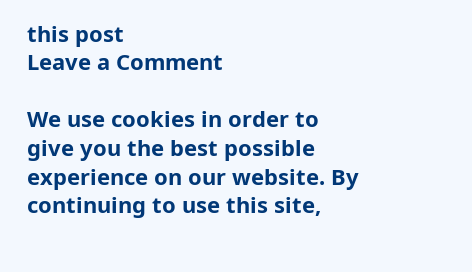this post
Leave a Comment

We use cookies in order to give you the best possible experience on our website. By continuing to use this site,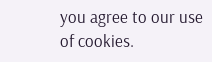you agree to our use of cookies.